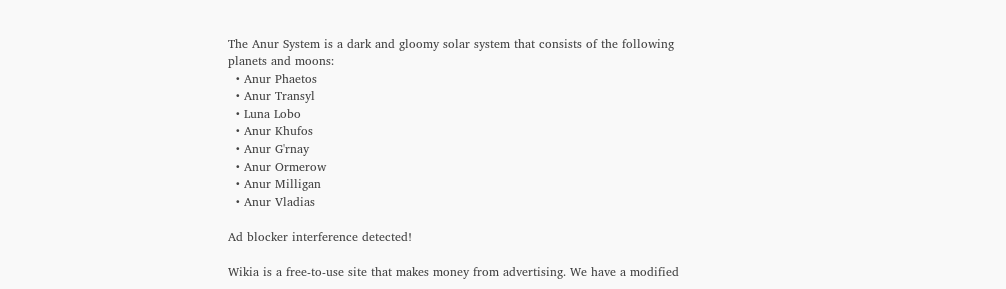The Anur System is a dark and gloomy solar system that consists of the following planets and moons:
  • Anur Phaetos
  • Anur Transyl
  • Luna Lobo
  • Anur Khufos
  • Anur G'rnay
  • Anur Ormerow
  • Anur Milligan
  • Anur Vladias

Ad blocker interference detected!

Wikia is a free-to-use site that makes money from advertising. We have a modified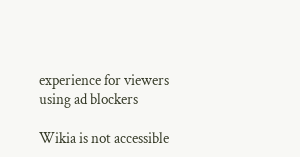experience for viewers using ad blockers

Wikia is not accessible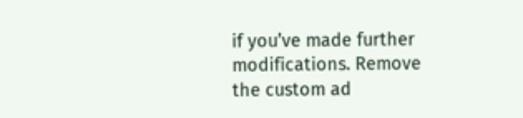if you’ve made further modifications. Remove the custom ad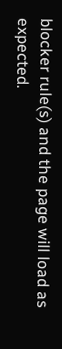blocker rule(s) and the page will load as expected.